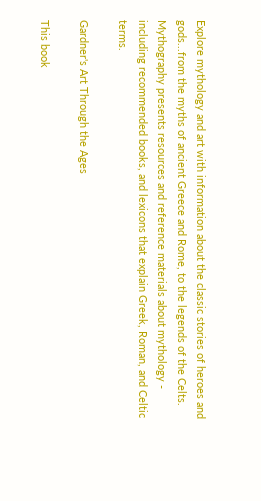Explore mythology and art with information about the classic stories of heroes and gods...from the myths of ancient Greece and Rome, to the legends of the Celts. Mythography presents resources and reference materials about mythology - including recommended books, and lexicons that explain Greek, Roman, and Celtic terms.

Gardner's Art Through the Ages

This book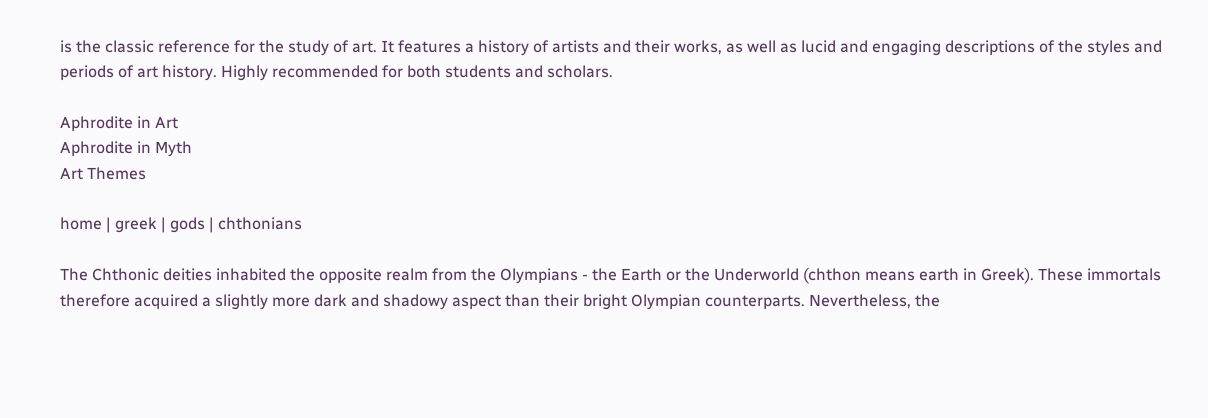is the classic reference for the study of art. It features a history of artists and their works, as well as lucid and engaging descriptions of the styles and periods of art history. Highly recommended for both students and scholars.

Aphrodite in Art
Aphrodite in Myth
Art Themes

home | greek | gods | chthonians

The Chthonic deities inhabited the opposite realm from the Olympians - the Earth or the Underworld (chthon means earth in Greek). These immortals therefore acquired a slightly more dark and shadowy aspect than their bright Olympian counterparts. Nevertheless, the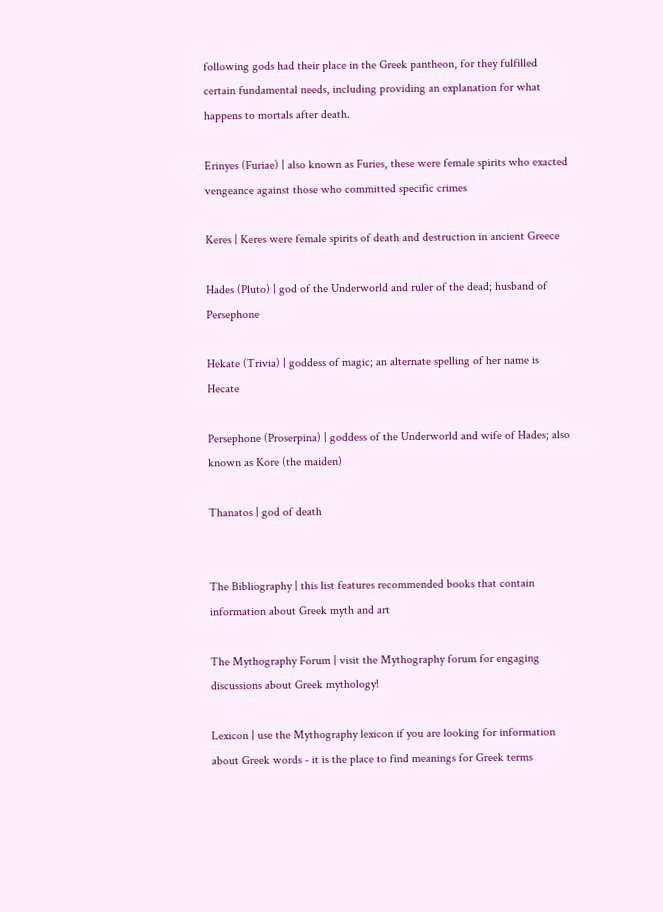following gods had their place in the Greek pantheon, for they fulfilled certain fundamental needs, including providing an explanation for what happens to mortals after death.

Erinyes (Furiae) | also known as Furies, these were female spirits who exacted vengeance against those who committed specific crimes

Keres | Keres were female spirits of death and destruction in ancient Greece

Hades (Pluto) | god of the Underworld and ruler of the dead; husband of Persephone

Hekate (Trivia) | goddess of magic; an alternate spelling of her name is Hecate

Persephone (Proserpina) | goddess of the Underworld and wife of Hades; also known as Kore (the maiden)

Thanatos | god of death


The Bibliography | this list features recommended books that contain information about Greek myth and art

The Mythography Forum | visit the Mythography forum for engaging discussions about Greek mythology!

Lexicon | use the Mythography lexicon if you are looking for information about Greek words - it is the place to find meanings for Greek terms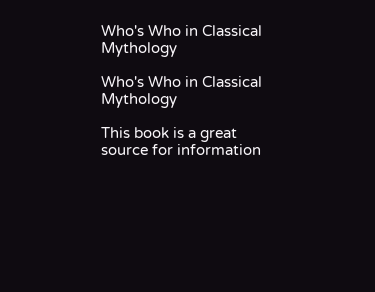Who's Who in Classical Mythology

Who's Who in Classical Mythology

This book is a great source for information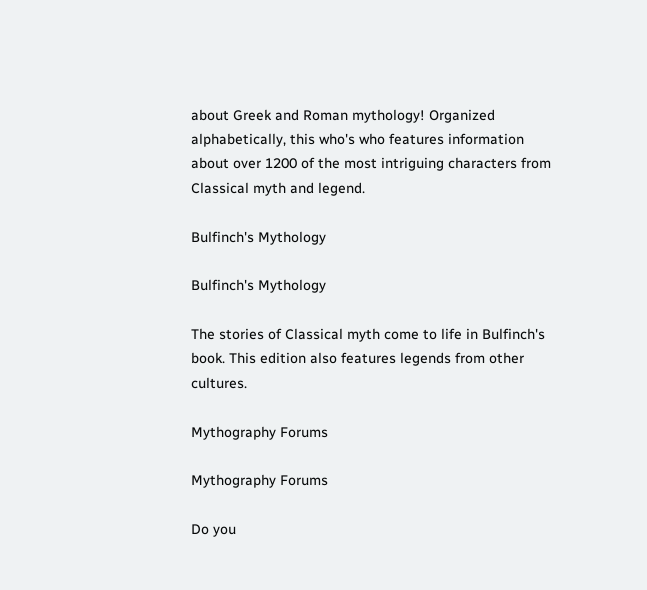about Greek and Roman mythology! Organized alphabetically, this who's who features information about over 1200 of the most intriguing characters from Classical myth and legend.

Bulfinch's Mythology

Bulfinch's Mythology

The stories of Classical myth come to life in Bulfinch's book. This edition also features legends from other cultures.

Mythography Forums

Mythography Forums

Do you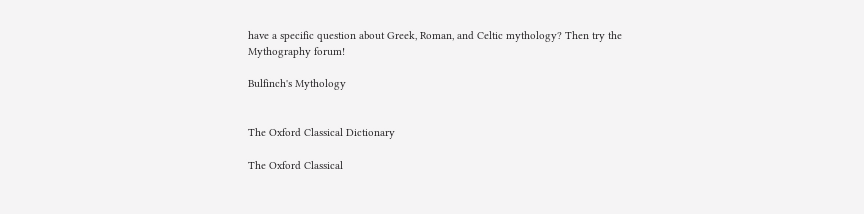have a specific question about Greek, Roman, and Celtic mythology? Then try the Mythography forum!

Bulfinch's Mythology


The Oxford Classical Dictionary

The Oxford Classical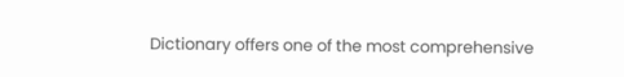Dictionary offers one of the most comprehensive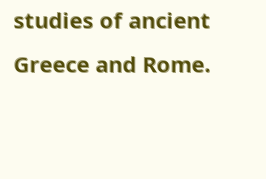studies of ancient Greece and Rome.